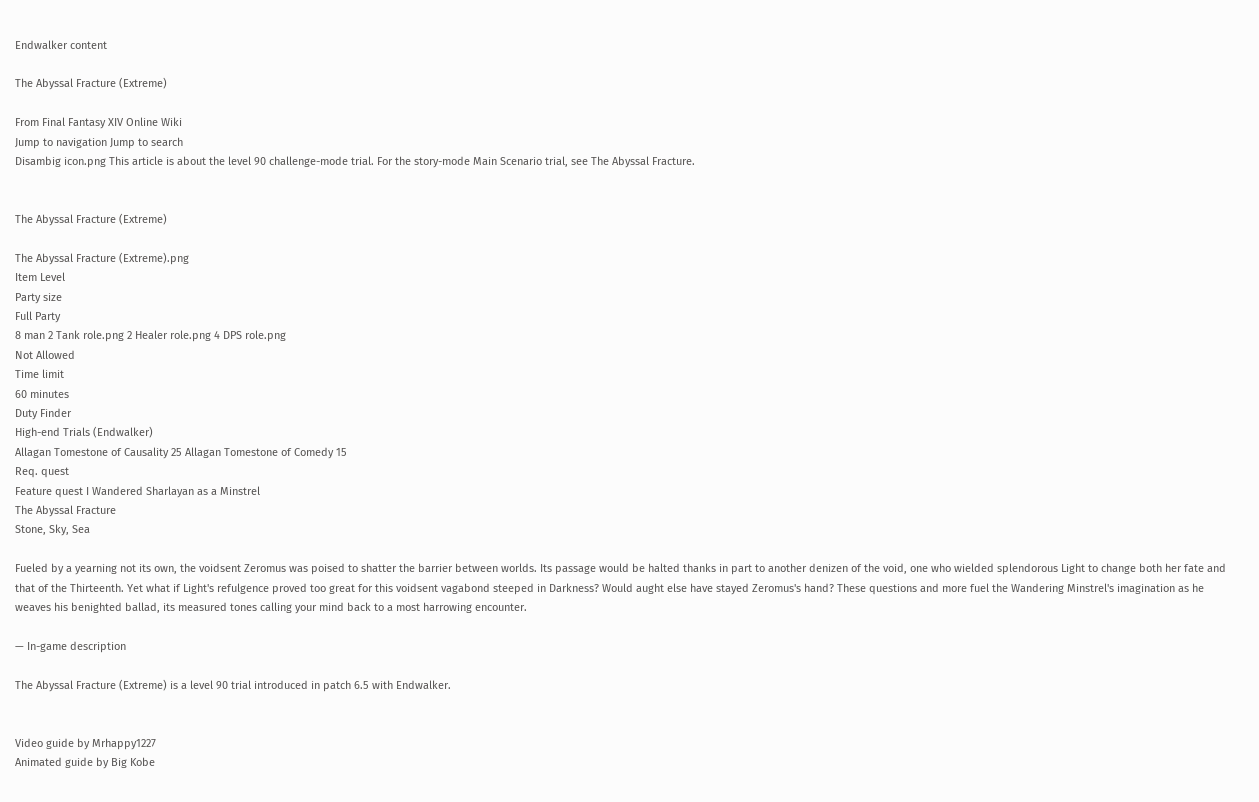Endwalker content

The Abyssal Fracture (Extreme)

From Final Fantasy XIV Online Wiki
Jump to navigation Jump to search
Disambig icon.png This article is about the level 90 challenge-mode trial. For the story-mode Main Scenario trial, see The Abyssal Fracture.


The Abyssal Fracture (Extreme)

The Abyssal Fracture (Extreme).png
Item Level
Party size
Full Party
8 man 2 Tank role.png 2 Healer role.png 4 DPS role.png
Not Allowed
Time limit
60 minutes
Duty Finder
High-end Trials (Endwalker)
Allagan Tomestone of Causality 25 Allagan Tomestone of Comedy 15
Req. quest
Feature quest I Wandered Sharlayan as a Minstrel
The Abyssal Fracture
Stone, Sky, Sea

Fueled by a yearning not its own, the voidsent Zeromus was poised to shatter the barrier between worlds. Its passage would be halted thanks in part to another denizen of the void, one who wielded splendorous Light to change both her fate and that of the Thirteenth. Yet what if Light's refulgence proved too great for this voidsent vagabond steeped in Darkness? Would aught else have stayed Zeromus's hand? These questions and more fuel the Wandering Minstrel's imagination as he weaves his benighted ballad, its measured tones calling your mind back to a most harrowing encounter.

— In-game description

The Abyssal Fracture (Extreme) is a level 90 trial introduced in patch 6.5 with Endwalker.


Video guide by Mrhappy1227
Animated guide by Big Kobe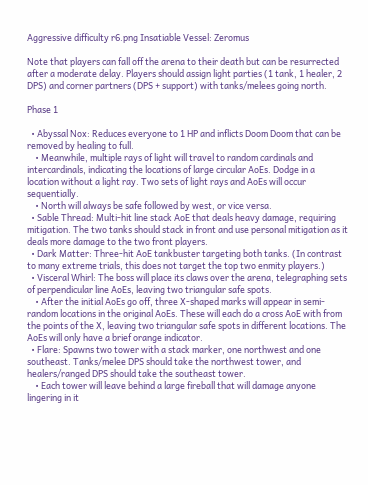Aggressive difficulty r6.png Insatiable Vessel: Zeromus

Note that players can fall off the arena to their death but can be resurrected after a moderate delay. Players should assign light parties (1 tank, 1 healer, 2 DPS) and corner partners (DPS + support) with tanks/melees going north.

Phase 1

  • Abyssal Nox: Reduces everyone to 1 HP and inflicts Doom Doom that can be removed by healing to full.
    • Meanwhile, multiple rays of light will travel to random cardinals and intercardinals, indicating the locations of large circular AoEs. Dodge in a location without a light ray. Two sets of light rays and AoEs will occur sequentially.
    • North will always be safe followed by west, or vice versa.
  • Sable Thread: Multi-hit line stack AoE that deals heavy damage, requiring mitigation. The two tanks should stack in front and use personal mitigation as it deals more damage to the two front players.
  • Dark Matter: Three-hit AoE tankbuster targeting both tanks. (In contrast to many extreme trials, this does not target the top two enmity players.)
  • Visceral Whirl: The boss will place its claws over the arena, telegraphing sets of perpendicular line AoEs, leaving two triangular safe spots.
    • After the initial AoEs go off, three X-shaped marks will appear in semi-random locations in the original AoEs. These will each do a cross AoE with from the points of the X, leaving two triangular safe spots in different locations. The AoEs will only have a brief orange indicator.
  • Flare: Spawns two tower with a stack marker, one northwest and one southeast. Tanks/melee DPS should take the northwest tower, and healers/ranged DPS should take the southeast tower.
    • Each tower will leave behind a large fireball that will damage anyone lingering in it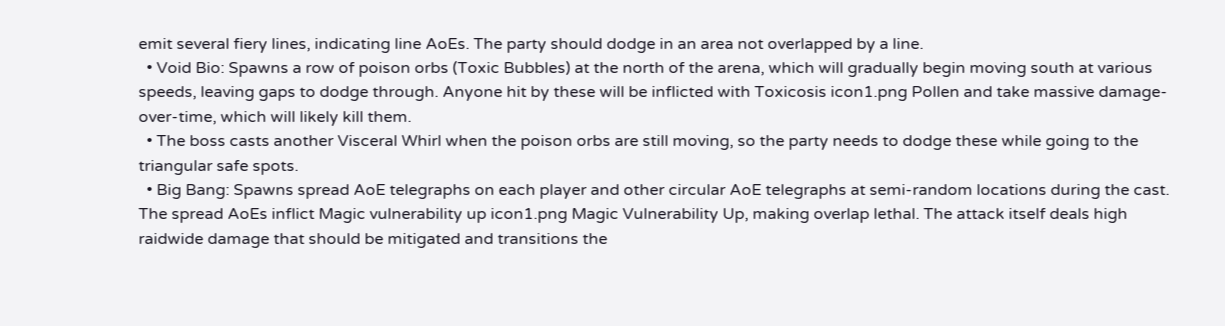emit several fiery lines, indicating line AoEs. The party should dodge in an area not overlapped by a line.
  • Void Bio: Spawns a row of poison orbs (Toxic Bubbles) at the north of the arena, which will gradually begin moving south at various speeds, leaving gaps to dodge through. Anyone hit by these will be inflicted with Toxicosis icon1.png Pollen and take massive damage-over-time, which will likely kill them.
  • The boss casts another Visceral Whirl when the poison orbs are still moving, so the party needs to dodge these while going to the triangular safe spots.
  • Big Bang: Spawns spread AoE telegraphs on each player and other circular AoE telegraphs at semi-random locations during the cast. The spread AoEs inflict Magic vulnerability up icon1.png Magic Vulnerability Up, making overlap lethal. The attack itself deals high raidwide damage that should be mitigated and transitions the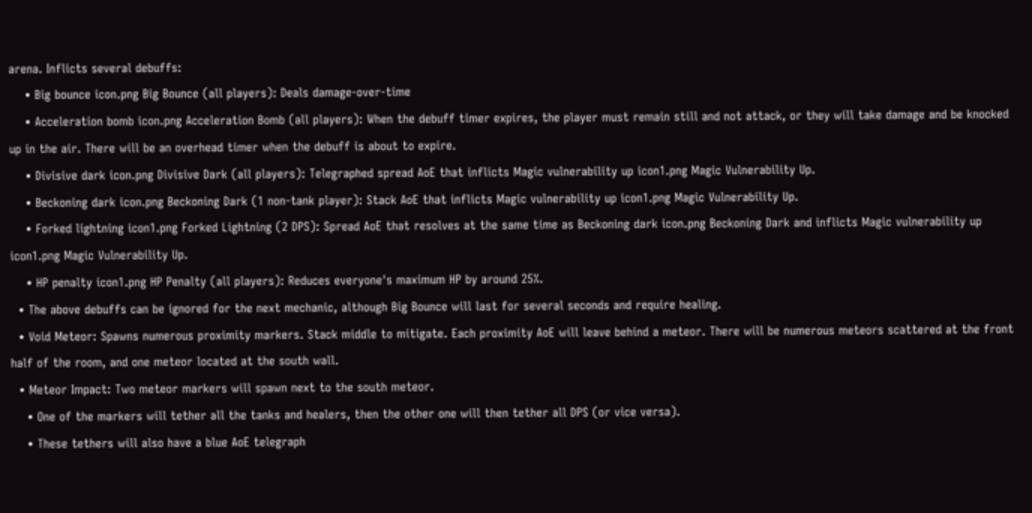arena. Inflicts several debuffs:
    • Big bounce icon.png Big Bounce (all players): Deals damage-over-time
    • Acceleration bomb icon.png Acceleration Bomb (all players): When the debuff timer expires, the player must remain still and not attack, or they will take damage and be knocked up in the air. There will be an overhead timer when the debuff is about to expire.
    • Divisive dark icon.png Divisive Dark (all players): Telegraphed spread AoE that inflicts Magic vulnerability up icon1.png Magic Vulnerability Up.
    • Beckoning dark icon.png Beckoning Dark (1 non-tank player): Stack AoE that inflicts Magic vulnerability up icon1.png Magic Vulnerability Up.
    • Forked lightning icon1.png Forked Lightning (2 DPS): Spread AoE that resolves at the same time as Beckoning dark icon.png Beckoning Dark and inflicts Magic vulnerability up icon1.png Magic Vulnerability Up.
    • HP penalty icon1.png HP Penalty (all players): Reduces everyone's maximum HP by around 25%.
  • The above debuffs can be ignored for the next mechanic, although Big Bounce will last for several seconds and require healing.
  • Void Meteor: Spawns numerous proximity markers. Stack middle to mitigate. Each proximity AoE will leave behind a meteor. There will be numerous meteors scattered at the front half of the room, and one meteor located at the south wall.
  • Meteor Impact: Two meteor markers will spawn next to the south meteor.
    • One of the markers will tether all the tanks and healers, then the other one will then tether all DPS (or vice versa).
    • These tethers will also have a blue AoE telegraph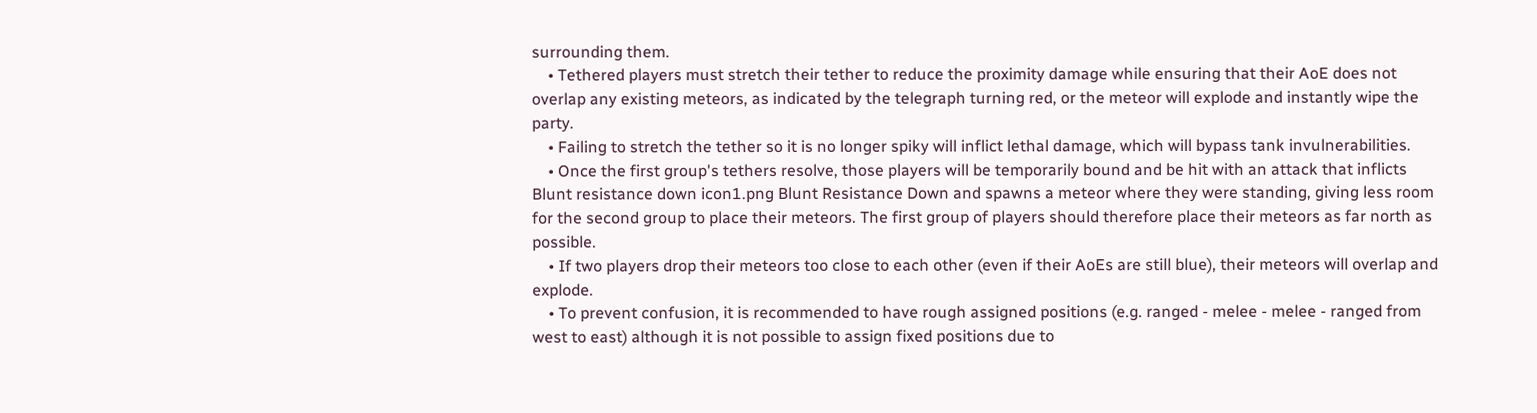surrounding them.
    • Tethered players must stretch their tether to reduce the proximity damage while ensuring that their AoE does not overlap any existing meteors, as indicated by the telegraph turning red, or the meteor will explode and instantly wipe the party.
    • Failing to stretch the tether so it is no longer spiky will inflict lethal damage, which will bypass tank invulnerabilities.
    • Once the first group's tethers resolve, those players will be temporarily bound and be hit with an attack that inflicts Blunt resistance down icon1.png Blunt Resistance Down and spawns a meteor where they were standing, giving less room for the second group to place their meteors. The first group of players should therefore place their meteors as far north as possible.
    • If two players drop their meteors too close to each other (even if their AoEs are still blue), their meteors will overlap and explode.
    • To prevent confusion, it is recommended to have rough assigned positions (e.g. ranged - melee - melee - ranged from west to east) although it is not possible to assign fixed positions due to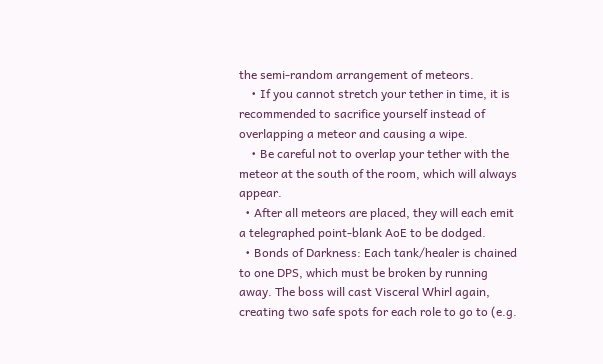the semi-random arrangement of meteors.
    • If you cannot stretch your tether in time, it is recommended to sacrifice yourself instead of overlapping a meteor and causing a wipe.
    • Be careful not to overlap your tether with the meteor at the south of the room, which will always appear.
  • After all meteors are placed, they will each emit a telegraphed point-blank AoE to be dodged.
  • Bonds of Darkness: Each tank/healer is chained to one DPS, which must be broken by running away. The boss will cast Visceral Whirl again, creating two safe spots for each role to go to (e.g.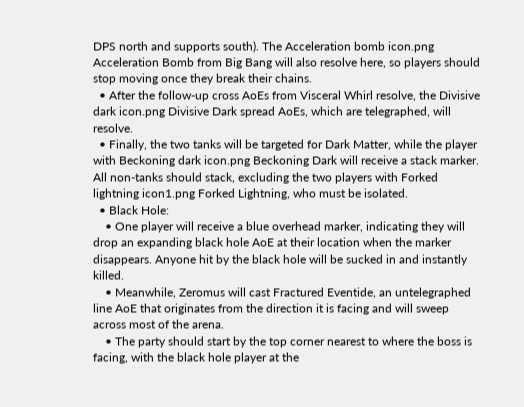DPS north and supports south). The Acceleration bomb icon.png Acceleration Bomb from Big Bang will also resolve here, so players should stop moving once they break their chains.
  • After the follow-up cross AoEs from Visceral Whirl resolve, the Divisive dark icon.png Divisive Dark spread AoEs, which are telegraphed, will resolve.
  • Finally, the two tanks will be targeted for Dark Matter, while the player with Beckoning dark icon.png Beckoning Dark will receive a stack marker. All non-tanks should stack, excluding the two players with Forked lightning icon1.png Forked Lightning, who must be isolated.
  • Black Hole:
    • One player will receive a blue overhead marker, indicating they will drop an expanding black hole AoE at their location when the marker disappears. Anyone hit by the black hole will be sucked in and instantly killed.
    • Meanwhile, Zeromus will cast Fractured Eventide, an untelegraphed line AoE that originates from the direction it is facing and will sweep across most of the arena.
    • The party should start by the top corner nearest to where the boss is facing, with the black hole player at the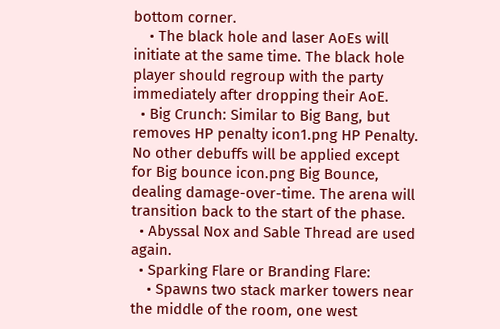bottom corner.
    • The black hole and laser AoEs will initiate at the same time. The black hole player should regroup with the party immediately after dropping their AoE.
  • Big Crunch: Similar to Big Bang, but removes HP penalty icon1.png HP Penalty. No other debuffs will be applied except for Big bounce icon.png Big Bounce, dealing damage-over-time. The arena will transition back to the start of the phase.
  • Abyssal Nox and Sable Thread are used again.
  • Sparking Flare or Branding Flare:
    • Spawns two stack marker towers near the middle of the room, one west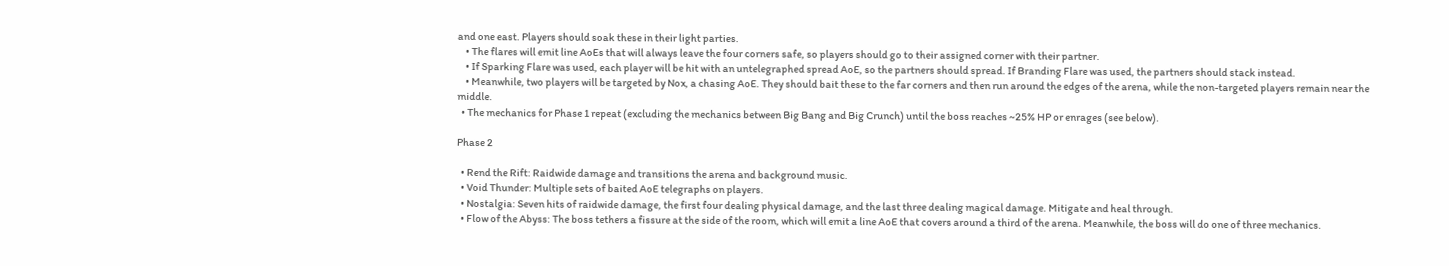and one east. Players should soak these in their light parties.
    • The flares will emit line AoEs that will always leave the four corners safe, so players should go to their assigned corner with their partner.
    • If Sparking Flare was used, each player will be hit with an untelegraphed spread AoE, so the partners should spread. If Branding Flare was used, the partners should stack instead.
    • Meanwhile, two players will be targeted by Nox, a chasing AoE. They should bait these to the far corners and then run around the edges of the arena, while the non-targeted players remain near the middle.
  • The mechanics for Phase 1 repeat (excluding the mechanics between Big Bang and Big Crunch) until the boss reaches ~25% HP or enrages (see below).

Phase 2

  • Rend the Rift: Raidwide damage and transitions the arena and background music.
  • Void Thunder: Multiple sets of baited AoE telegraphs on players.
  • Nostalgia: Seven hits of raidwide damage, the first four dealing physical damage, and the last three dealing magical damage. Mitigate and heal through.
  • Flow of the Abyss: The boss tethers a fissure at the side of the room, which will emit a line AoE that covers around a third of the arena. Meanwhile, the boss will do one of three mechanics.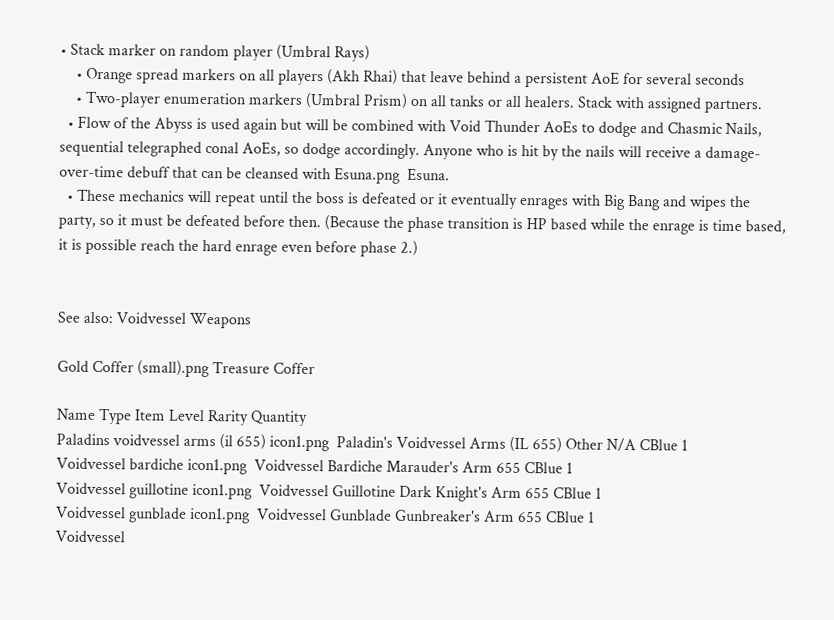• Stack marker on random player (Umbral Rays)
    • Orange spread markers on all players (Akh Rhai) that leave behind a persistent AoE for several seconds
    • Two-player enumeration markers (Umbral Prism) on all tanks or all healers. Stack with assigned partners.
  • Flow of the Abyss is used again but will be combined with Void Thunder AoEs to dodge and Chasmic Nails, sequential telegraphed conal AoEs, so dodge accordingly. Anyone who is hit by the nails will receive a damage-over-time debuff that can be cleansed with Esuna.png  Esuna.
  • These mechanics will repeat until the boss is defeated or it eventually enrages with Big Bang and wipes the party, so it must be defeated before then. (Because the phase transition is HP based while the enrage is time based, it is possible reach the hard enrage even before phase 2.)


See also: Voidvessel Weapons

Gold Coffer (small).png Treasure Coffer

Name Type Item Level Rarity Quantity
Paladins voidvessel arms (il 655) icon1.png  Paladin's Voidvessel Arms (IL 655) Other N/A CBlue 1
Voidvessel bardiche icon1.png  Voidvessel Bardiche Marauder's Arm 655 CBlue 1
Voidvessel guillotine icon1.png  Voidvessel Guillotine Dark Knight's Arm 655 CBlue 1
Voidvessel gunblade icon1.png  Voidvessel Gunblade Gunbreaker's Arm 655 CBlue 1
Voidvessel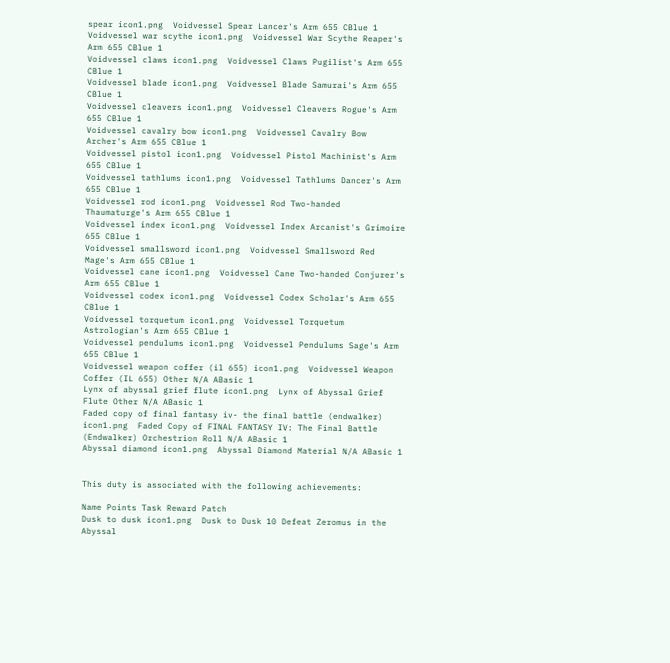spear icon1.png  Voidvessel Spear Lancer's Arm 655 CBlue 1
Voidvessel war scythe icon1.png  Voidvessel War Scythe Reaper's Arm 655 CBlue 1
Voidvessel claws icon1.png  Voidvessel Claws Pugilist's Arm 655 CBlue 1
Voidvessel blade icon1.png  Voidvessel Blade Samurai's Arm 655 CBlue 1
Voidvessel cleavers icon1.png  Voidvessel Cleavers Rogue's Arm 655 CBlue 1
Voidvessel cavalry bow icon1.png  Voidvessel Cavalry Bow Archer's Arm 655 CBlue 1
Voidvessel pistol icon1.png  Voidvessel Pistol Machinist's Arm 655 CBlue 1
Voidvessel tathlums icon1.png  Voidvessel Tathlums Dancer's Arm 655 CBlue 1
Voidvessel rod icon1.png  Voidvessel Rod Two-handed Thaumaturge's Arm 655 CBlue 1
Voidvessel index icon1.png  Voidvessel Index Arcanist's Grimoire 655 CBlue 1
Voidvessel smallsword icon1.png  Voidvessel Smallsword Red Mage's Arm 655 CBlue 1
Voidvessel cane icon1.png  Voidvessel Cane Two-handed Conjurer's Arm 655 CBlue 1
Voidvessel codex icon1.png  Voidvessel Codex Scholar's Arm 655 CBlue 1
Voidvessel torquetum icon1.png  Voidvessel Torquetum Astrologian's Arm 655 CBlue 1
Voidvessel pendulums icon1.png  Voidvessel Pendulums Sage's Arm 655 CBlue 1
Voidvessel weapon coffer (il 655) icon1.png  Voidvessel Weapon Coffer (IL 655) Other N/A ABasic 1
Lynx of abyssal grief flute icon1.png  Lynx of Abyssal Grief Flute Other N/A ABasic 1
Faded copy of final fantasy iv- the final battle (endwalker) icon1.png  Faded Copy of FINAL FANTASY IV: The Final Battle (Endwalker) Orchestrion Roll N/A ABasic 1
Abyssal diamond icon1.png  Abyssal Diamond Material N/A ABasic 1


This duty is associated with the following achievements:

Name Points Task Reward Patch
Dusk to dusk icon1.png  Dusk to Dusk 10 Defeat Zeromus in the Abyssal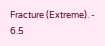Fracture (Extreme). - 6.5